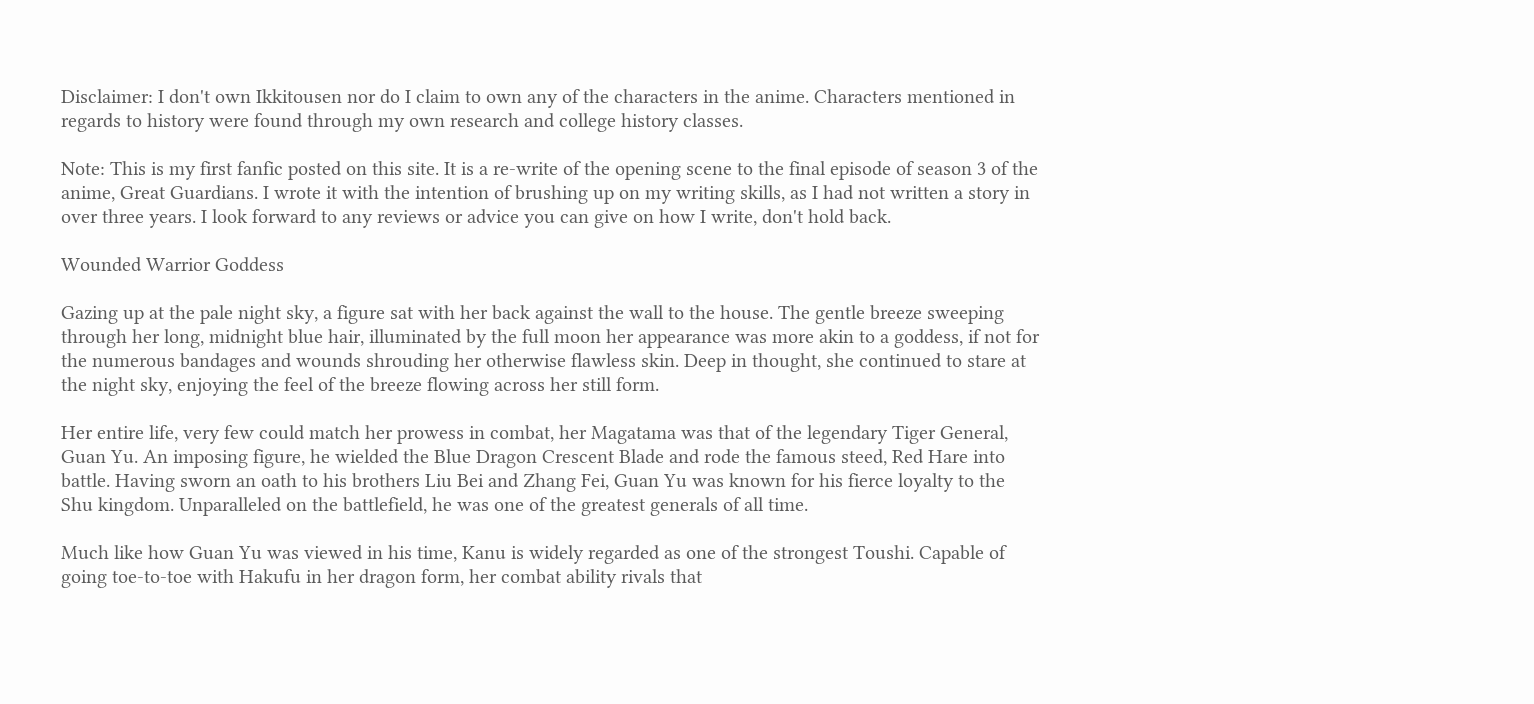Disclaimer: I don't own Ikkitousen nor do I claim to own any of the characters in the anime. Characters mentioned in regards to history were found through my own research and college history classes.

Note: This is my first fanfic posted on this site. It is a re-write of the opening scene to the final episode of season 3 of the anime, Great Guardians. I wrote it with the intention of brushing up on my writing skills, as I had not written a story in over three years. I look forward to any reviews or advice you can give on how I write, don't hold back.

Wounded Warrior Goddess

Gazing up at the pale night sky, a figure sat with her back against the wall to the house. The gentle breeze sweeping through her long, midnight blue hair, illuminated by the full moon her appearance was more akin to a goddess, if not for the numerous bandages and wounds shrouding her otherwise flawless skin. Deep in thought, she continued to stare at the night sky, enjoying the feel of the breeze flowing across her still form.

Her entire life, very few could match her prowess in combat, her Magatama was that of the legendary Tiger General, Guan Yu. An imposing figure, he wielded the Blue Dragon Crescent Blade and rode the famous steed, Red Hare into battle. Having sworn an oath to his brothers Liu Bei and Zhang Fei, Guan Yu was known for his fierce loyalty to the Shu kingdom. Unparalleled on the battlefield, he was one of the greatest generals of all time.

Much like how Guan Yu was viewed in his time, Kanu is widely regarded as one of the strongest Toushi. Capable of going toe-to-toe with Hakufu in her dragon form, her combat ability rivals that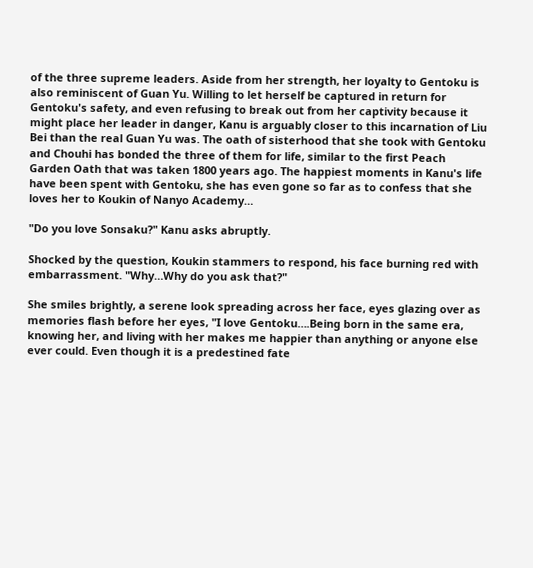of the three supreme leaders. Aside from her strength, her loyalty to Gentoku is also reminiscent of Guan Yu. Willing to let herself be captured in return for Gentoku's safety, and even refusing to break out from her captivity because it might place her leader in danger, Kanu is arguably closer to this incarnation of Liu Bei than the real Guan Yu was. The oath of sisterhood that she took with Gentoku and Chouhi has bonded the three of them for life, similar to the first Peach Garden Oath that was taken 1800 years ago. The happiest moments in Kanu's life have been spent with Gentoku, she has even gone so far as to confess that she loves her to Koukin of Nanyo Academy…

"Do you love Sonsaku?" Kanu asks abruptly.

Shocked by the question, Koukin stammers to respond, his face burning red with embarrassment. "Why…Why do you ask that?"

She smiles brightly, a serene look spreading across her face, eyes glazing over as memories flash before her eyes, "I love Gentoku….Being born in the same era, knowing her, and living with her makes me happier than anything or anyone else ever could. Even though it is a predestined fate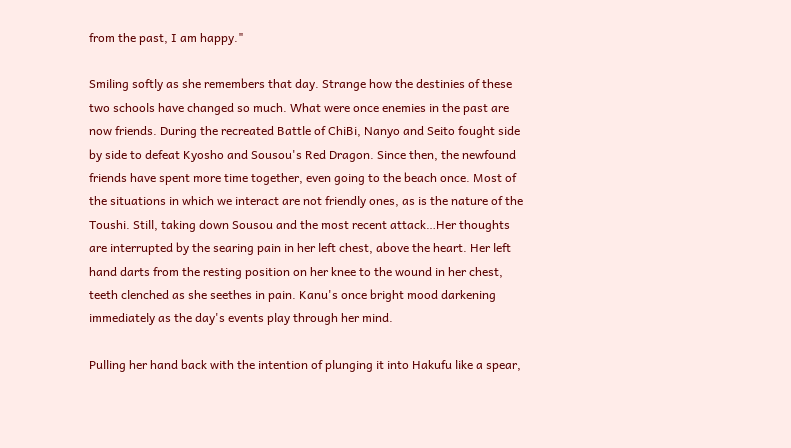from the past, I am happy."

Smiling softly as she remembers that day. Strange how the destinies of these two schools have changed so much. What were once enemies in the past are now friends. During the recreated Battle of ChiBi, Nanyo and Seito fought side by side to defeat Kyosho and Sousou's Red Dragon. Since then, the newfound friends have spent more time together, even going to the beach once. Most of the situations in which we interact are not friendly ones, as is the nature of the Toushi. Still, taking down Sousou and the most recent attack…Her thoughts are interrupted by the searing pain in her left chest, above the heart. Her left hand darts from the resting position on her knee to the wound in her chest, teeth clenched as she seethes in pain. Kanu's once bright mood darkening immediately as the day's events play through her mind.

Pulling her hand back with the intention of plunging it into Hakufu like a spear,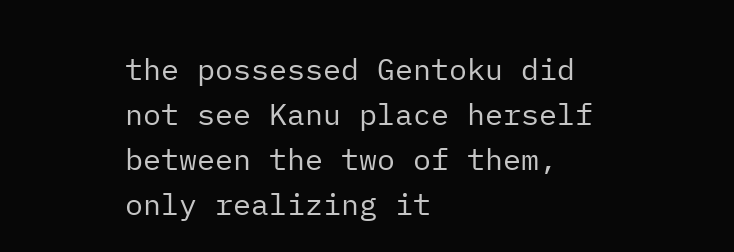the possessed Gentoku did not see Kanu place herself between the two of them, only realizing it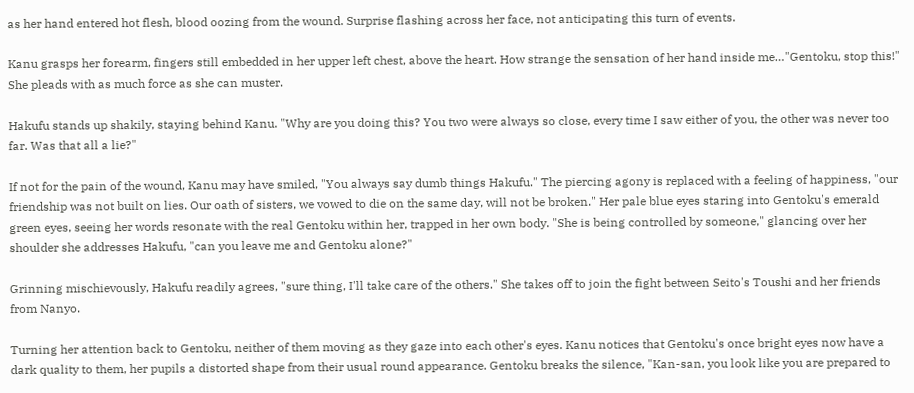as her hand entered hot flesh, blood oozing from the wound. Surprise flashing across her face, not anticipating this turn of events.

Kanu grasps her forearm, fingers still embedded in her upper left chest, above the heart. How strange the sensation of her hand inside me…"Gentoku, stop this!" She pleads with as much force as she can muster.

Hakufu stands up shakily, staying behind Kanu. "Why are you doing this? You two were always so close, every time I saw either of you, the other was never too far. Was that all a lie?"

If not for the pain of the wound, Kanu may have smiled, "You always say dumb things Hakufu." The piercing agony is replaced with a feeling of happiness, "our friendship was not built on lies. Our oath of sisters, we vowed to die on the same day, will not be broken." Her pale blue eyes staring into Gentoku's emerald green eyes, seeing her words resonate with the real Gentoku within her, trapped in her own body. "She is being controlled by someone," glancing over her shoulder she addresses Hakufu, "can you leave me and Gentoku alone?"

Grinning mischievously, Hakufu readily agrees, "sure thing, I'll take care of the others." She takes off to join the fight between Seito's Toushi and her friends from Nanyo.

Turning her attention back to Gentoku, neither of them moving as they gaze into each other's eyes. Kanu notices that Gentoku's once bright eyes now have a dark quality to them, her pupils a distorted shape from their usual round appearance. Gentoku breaks the silence, "Kan-san, you look like you are prepared to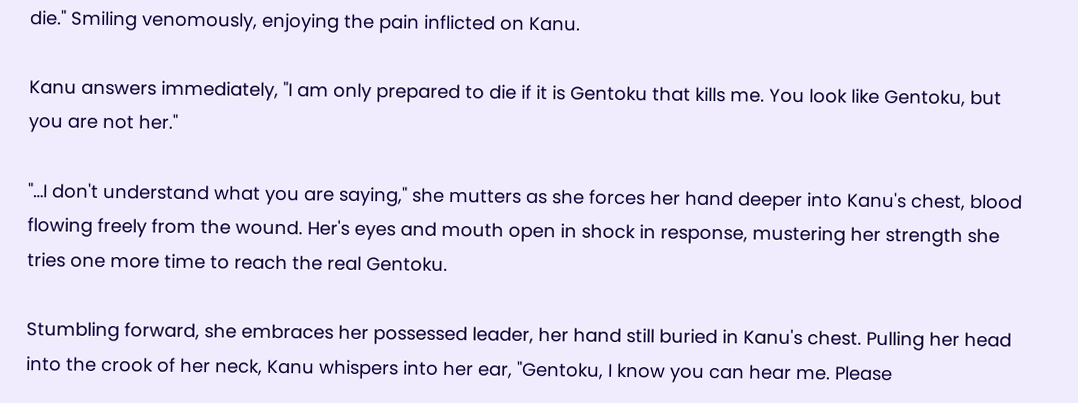die." Smiling venomously, enjoying the pain inflicted on Kanu.

Kanu answers immediately, "I am only prepared to die if it is Gentoku that kills me. You look like Gentoku, but you are not her."

"…I don't understand what you are saying," she mutters as she forces her hand deeper into Kanu's chest, blood flowing freely from the wound. Her's eyes and mouth open in shock in response, mustering her strength she tries one more time to reach the real Gentoku.

Stumbling forward, she embraces her possessed leader, her hand still buried in Kanu's chest. Pulling her head into the crook of her neck, Kanu whispers into her ear, "Gentoku, I know you can hear me. Please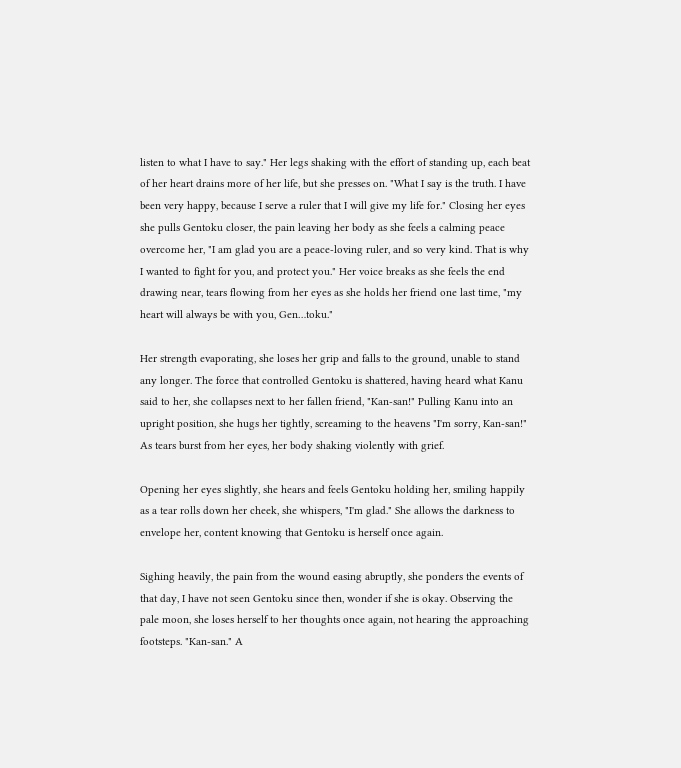listen to what I have to say." Her legs shaking with the effort of standing up, each beat of her heart drains more of her life, but she presses on. "What I say is the truth. I have been very happy, because I serve a ruler that I will give my life for." Closing her eyes she pulls Gentoku closer, the pain leaving her body as she feels a calming peace overcome her, "I am glad you are a peace-loving ruler, and so very kind. That is why I wanted to fight for you, and protect you." Her voice breaks as she feels the end drawing near, tears flowing from her eyes as she holds her friend one last time, "my heart will always be with you, Gen…toku."

Her strength evaporating, she loses her grip and falls to the ground, unable to stand any longer. The force that controlled Gentoku is shattered, having heard what Kanu said to her, she collapses next to her fallen friend, "Kan-san!" Pulling Kanu into an upright position, she hugs her tightly, screaming to the heavens "I'm sorry, Kan-san!" As tears burst from her eyes, her body shaking violently with grief.

Opening her eyes slightly, she hears and feels Gentoku holding her, smiling happily as a tear rolls down her cheek, she whispers, "I'm glad." She allows the darkness to envelope her, content knowing that Gentoku is herself once again.

Sighing heavily, the pain from the wound easing abruptly, she ponders the events of that day, I have not seen Gentoku since then, wonder if she is okay. Observing the pale moon, she loses herself to her thoughts once again, not hearing the approaching footsteps. "Kan-san." A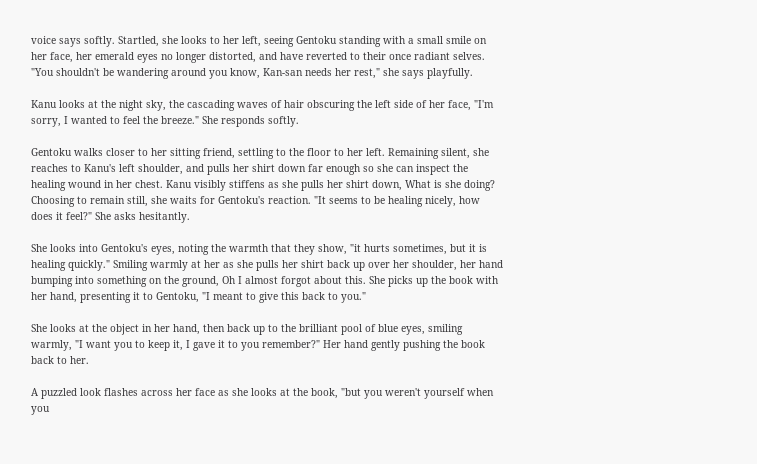voice says softly. Startled, she looks to her left, seeing Gentoku standing with a small smile on her face, her emerald eyes no longer distorted, and have reverted to their once radiant selves. "You shouldn't be wandering around you know, Kan-san needs her rest," she says playfully.

Kanu looks at the night sky, the cascading waves of hair obscuring the left side of her face, "I'm sorry, I wanted to feel the breeze." She responds softly.

Gentoku walks closer to her sitting friend, settling to the floor to her left. Remaining silent, she reaches to Kanu's left shoulder, and pulls her shirt down far enough so she can inspect the healing wound in her chest. Kanu visibly stiffens as she pulls her shirt down, What is she doing? Choosing to remain still, she waits for Gentoku's reaction. "It seems to be healing nicely, how does it feel?" She asks hesitantly.

She looks into Gentoku's eyes, noting the warmth that they show, "it hurts sometimes, but it is healing quickly." Smiling warmly at her as she pulls her shirt back up over her shoulder, her hand bumping into something on the ground, Oh I almost forgot about this. She picks up the book with her hand, presenting it to Gentoku, "I meant to give this back to you."

She looks at the object in her hand, then back up to the brilliant pool of blue eyes, smiling warmly, "I want you to keep it, I gave it to you remember?" Her hand gently pushing the book back to her.

A puzzled look flashes across her face as she looks at the book, "but you weren't yourself when you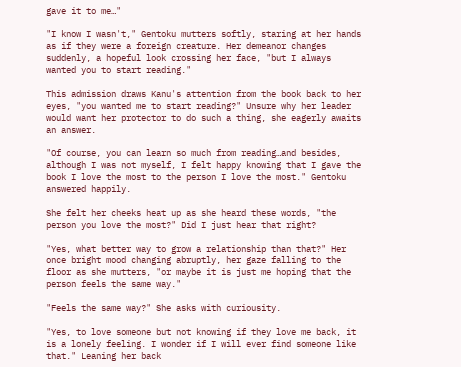gave it to me…"

"I know I wasn't," Gentoku mutters softly, staring at her hands as if they were a foreign creature. Her demeanor changes suddenly, a hopeful look crossing her face, "but I always wanted you to start reading."

This admission draws Kanu's attention from the book back to her eyes, "you wanted me to start reading?" Unsure why her leader would want her protector to do such a thing, she eagerly awaits an answer.

"Of course, you can learn so much from reading…and besides, although I was not myself, I felt happy knowing that I gave the book I love the most to the person I love the most." Gentoku answered happily.

She felt her cheeks heat up as she heard these words, "the person you love the most?" Did I just hear that right?

"Yes, what better way to grow a relationship than that?" Her once bright mood changing abruptly, her gaze falling to the floor as she mutters, "or maybe it is just me hoping that the person feels the same way."

"Feels the same way?" She asks with curiousity.

"Yes, to love someone but not knowing if they love me back, it is a lonely feeling. I wonder if I will ever find someone like that." Leaning her back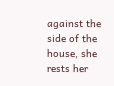against the side of the house, she rests her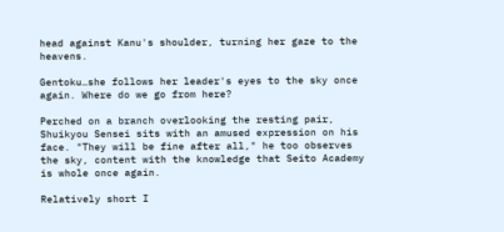head against Kanu's shoulder, turning her gaze to the heavens.

Gentoku…she follows her leader's eyes to the sky once again. Where do we go from here?

Perched on a branch overlooking the resting pair, Shuikyou Sensei sits with an amused expression on his face. "They will be fine after all," he too observes the sky, content with the knowledge that Seito Academy is whole once again.

Relatively short I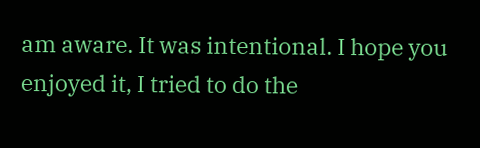am aware. It was intentional. I hope you enjoyed it, I tried to do the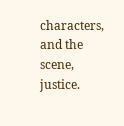characters, and the scene, justice.